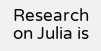Research on Julia is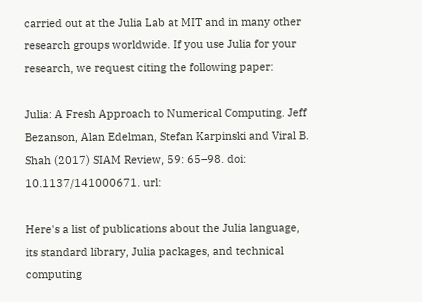carried out at the Julia Lab at MIT and in many other research groups worldwide. If you use Julia for your research, we request citing the following paper:

Julia: A Fresh Approach to Numerical Computing. Jeff Bezanson, Alan Edelman, Stefan Karpinski and Viral B. Shah (2017) SIAM Review, 59: 65–98. doi: 10.1137/141000671. url:

Here's a list of publications about the Julia language, its standard library, Julia packages, and technical computing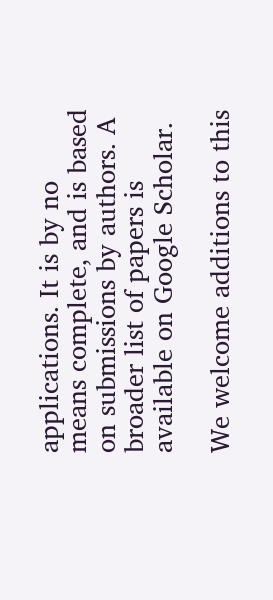applications. It is by no means complete, and is based on submissions by authors. A broader list of papers is available on Google Scholar.

We welcome additions to this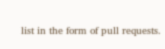list in the form of pull requests.